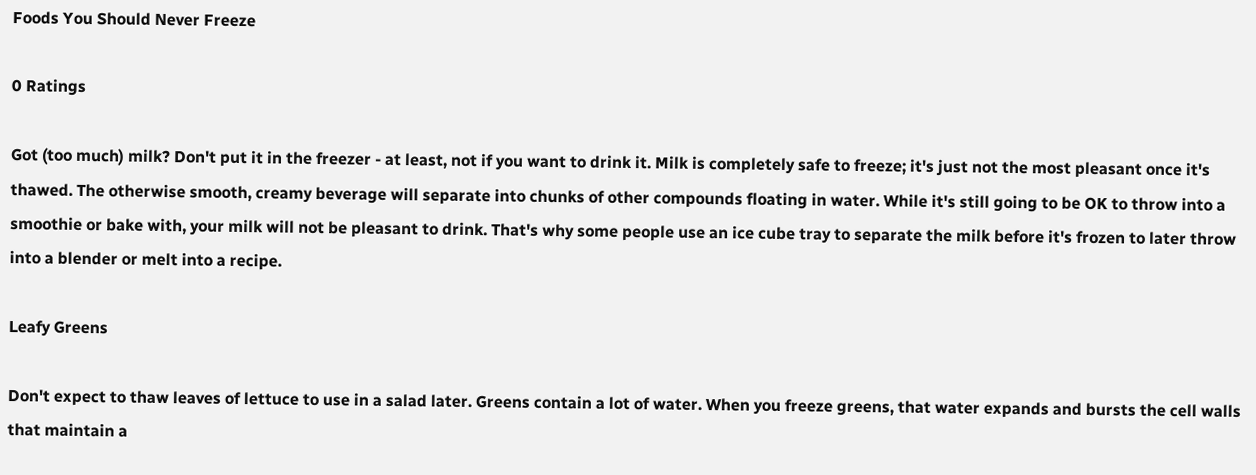Foods You Should Never Freeze

0 Ratings

Got (too much) milk? Don't put it in the freezer - at least, not if you want to drink it. Milk is completely safe to freeze; it's just not the most pleasant once it's thawed. The otherwise smooth, creamy beverage will separate into chunks of other compounds floating in water. While it's still going to be OK to throw into a smoothie or bake with, your milk will not be pleasant to drink. That's why some people use an ice cube tray to separate the milk before it's frozen to later throw into a blender or melt into a recipe.

Leafy Greens

Don't expect to thaw leaves of lettuce to use in a salad later. Greens contain a lot of water. When you freeze greens, that water expands and bursts the cell walls that maintain a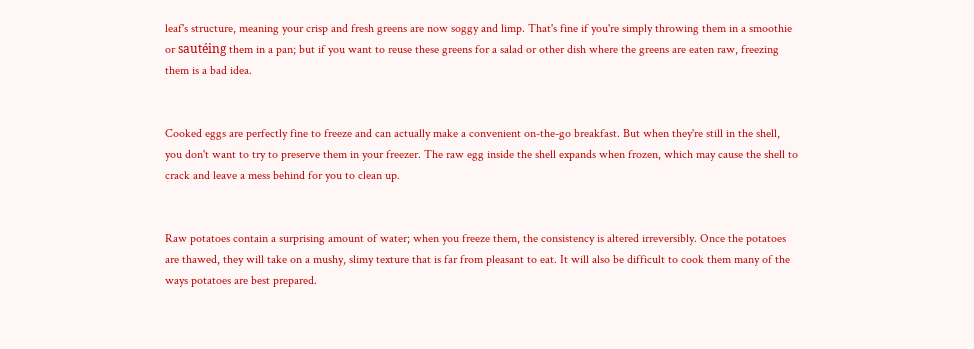leaf's structure, meaning your crisp and fresh greens are now soggy and limp. That's fine if you're simply throwing them in a smoothie or sautéing them in a pan; but if you want to reuse these greens for a salad or other dish where the greens are eaten raw, freezing them is a bad idea.


Cooked eggs are perfectly fine to freeze and can actually make a convenient on-the-go breakfast. But when they're still in the shell, you don't want to try to preserve them in your freezer. The raw egg inside the shell expands when frozen, which may cause the shell to crack and leave a mess behind for you to clean up.


Raw potatoes contain a surprising amount of water; when you freeze them, the consistency is altered irreversibly. Once the potatoes are thawed, they will take on a mushy, slimy texture that is far from pleasant to eat. It will also be difficult to cook them many of the ways potatoes are best prepared.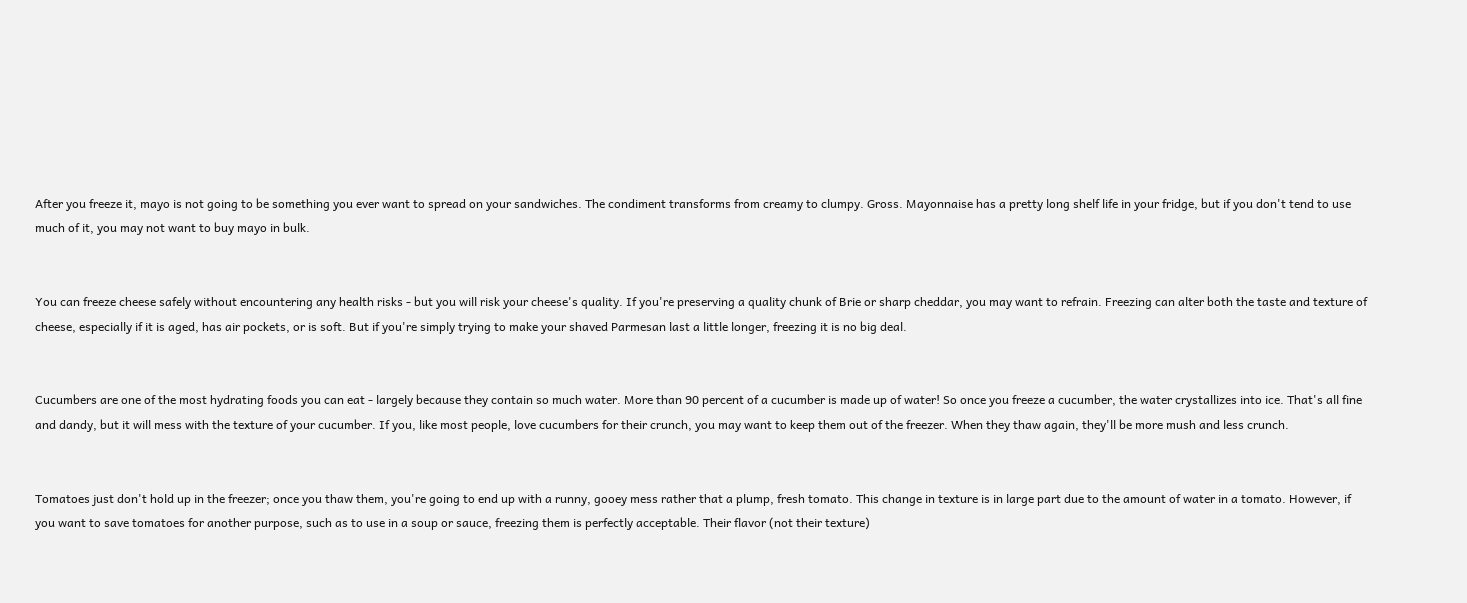After you freeze it, mayo is not going to be something you ever want to spread on your sandwiches. The condiment transforms from creamy to clumpy. Gross. Mayonnaise has a pretty long shelf life in your fridge, but if you don't tend to use much of it, you may not want to buy mayo in bulk.


You can freeze cheese safely without encountering any health risks - but you will risk your cheese's quality. If you're preserving a quality chunk of Brie or sharp cheddar, you may want to refrain. Freezing can alter both the taste and texture of cheese, especially if it is aged, has air pockets, or is soft. But if you're simply trying to make your shaved Parmesan last a little longer, freezing it is no big deal.


Cucumbers are one of the most hydrating foods you can eat - largely because they contain so much water. More than 90 percent of a cucumber is made up of water! So once you freeze a cucumber, the water crystallizes into ice. That's all fine and dandy, but it will mess with the texture of your cucumber. If you, like most people, love cucumbers for their crunch, you may want to keep them out of the freezer. When they thaw again, they'll be more mush and less crunch.


Tomatoes just don't hold up in the freezer; once you thaw them, you're going to end up with a runny, gooey mess rather that a plump, fresh tomato. This change in texture is in large part due to the amount of water in a tomato. However, if you want to save tomatoes for another purpose, such as to use in a soup or sauce, freezing them is perfectly acceptable. Their flavor (not their texture)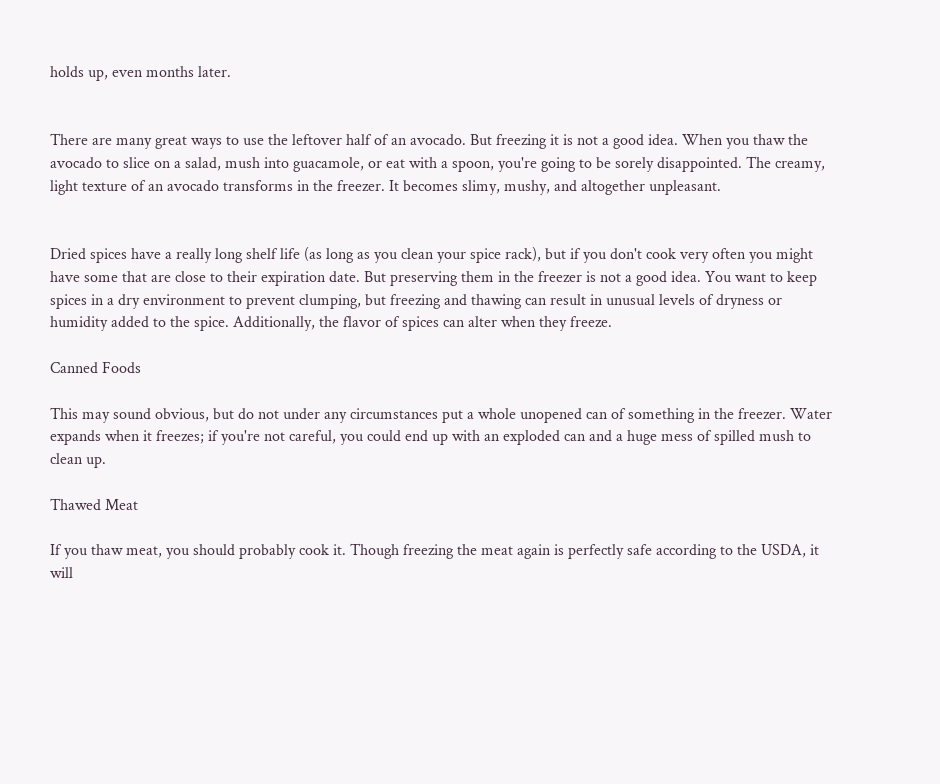holds up, even months later.


There are many great ways to use the leftover half of an avocado. But freezing it is not a good idea. When you thaw the avocado to slice on a salad, mush into guacamole, or eat with a spoon, you're going to be sorely disappointed. The creamy, light texture of an avocado transforms in the freezer. It becomes slimy, mushy, and altogether unpleasant.


Dried spices have a really long shelf life (as long as you clean your spice rack), but if you don't cook very often you might have some that are close to their expiration date. But preserving them in the freezer is not a good idea. You want to keep spices in a dry environment to prevent clumping, but freezing and thawing can result in unusual levels of dryness or humidity added to the spice. Additionally, the flavor of spices can alter when they freeze.

Canned Foods

This may sound obvious, but do not under any circumstances put a whole unopened can of something in the freezer. Water expands when it freezes; if you're not careful, you could end up with an exploded can and a huge mess of spilled mush to clean up.

Thawed Meat

If you thaw meat, you should probably cook it. Though freezing the meat again is perfectly safe according to the USDA, it will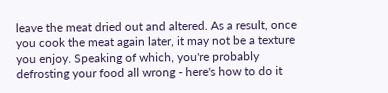leave the meat dried out and altered. As a result, once you cook the meat again later, it may not be a texture you enjoy. Speaking of which, you're probably defrosting your food all wrong - here's how to do it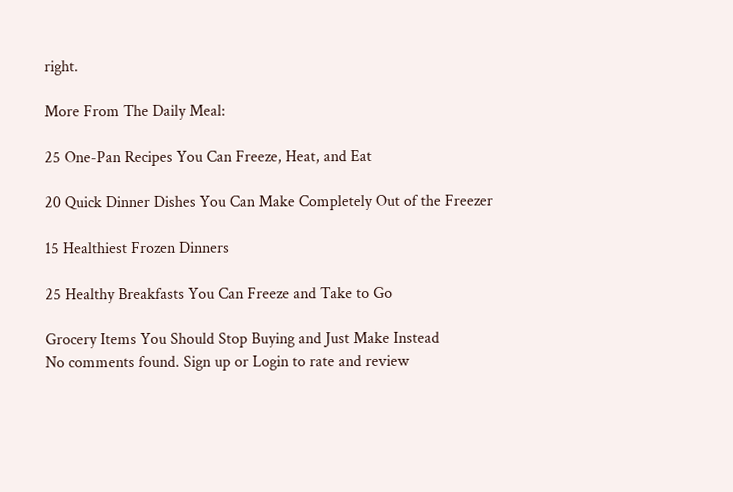right.

More From The Daily Meal:

25 One-Pan Recipes You Can Freeze, Heat, and Eat

20 Quick Dinner Dishes You Can Make Completely Out of the Freezer

15 Healthiest Frozen Dinners

25 Healthy Breakfasts You Can Freeze and Take to Go

Grocery Items You Should Stop Buying and Just Make Instead
No comments found. Sign up or Login to rate and review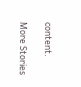content.

More Stories